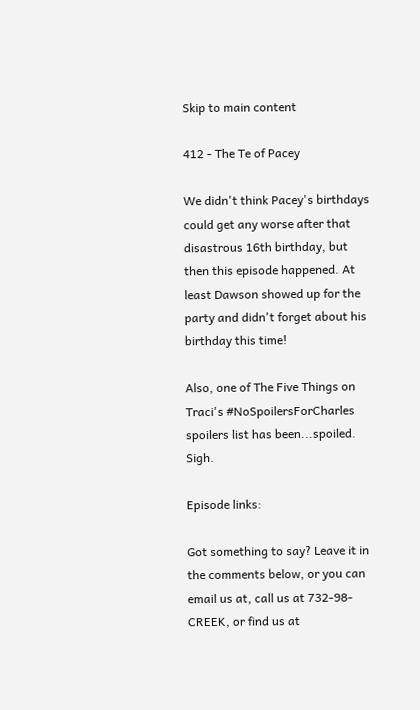Skip to main content

412 - The Te of Pacey

We didn't think Pacey's birthdays could get any worse after that disastrous 16th birthday, but then this episode happened. At least Dawson showed up for the party and didn't forget about his birthday this time!

Also, one of The Five Things on Traci's #NoSpoilersForCharles spoilers list has been...spoiled. Sigh.

Episode links:

Got something to say? Leave it in the comments below, or you can email us at, call us at 732-98-CREEK, or find us at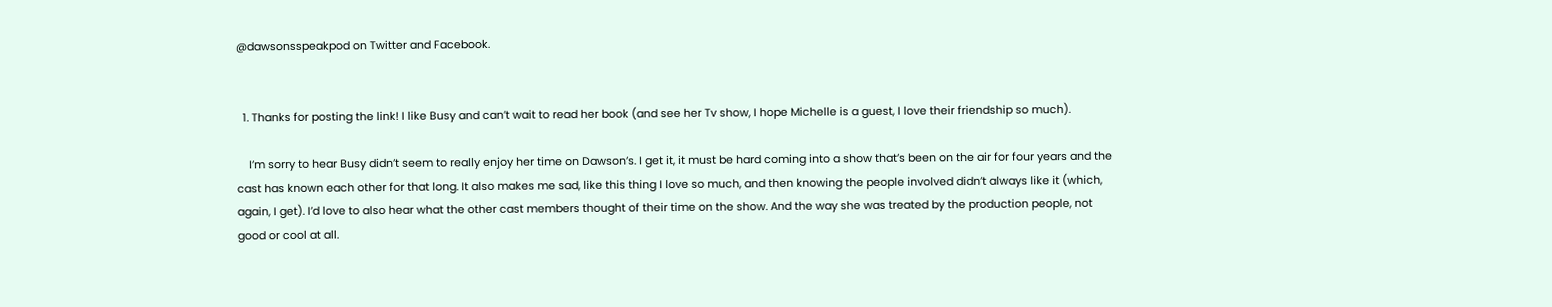@dawsonsspeakpod on Twitter and Facebook.


  1. Thanks for posting the link! I like Busy and can’t wait to read her book (and see her Tv show, I hope Michelle is a guest, I love their friendship so much).

    I’m sorry to hear Busy didn’t seem to really enjoy her time on Dawson’s. I get it, it must be hard coming into a show that’s been on the air for four years and the cast has known each other for that long. It also makes me sad, like this thing I love so much, and then knowing the people involved didn’t always like it (which, again, I get). I’d love to also hear what the other cast members thought of their time on the show. And the way she was treated by the production people, not good or cool at all.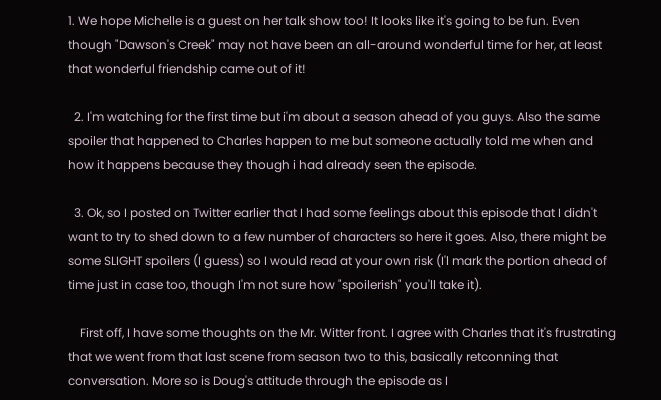1. We hope Michelle is a guest on her talk show too! It looks like it's going to be fun. Even though "Dawson's Creek" may not have been an all-around wonderful time for her, at least that wonderful friendship came out of it!

  2. I'm watching for the first time but i'm about a season ahead of you guys. Also the same spoiler that happened to Charles happen to me but someone actually told me when and how it happens because they though i had already seen the episode.

  3. Ok, so I posted on Twitter earlier that I had some feelings about this episode that I didn't want to try to shed down to a few number of characters so here it goes. Also, there might be some SLIGHT spoilers (I guess) so I would read at your own risk (I'l mark the portion ahead of time just in case too, though I'm not sure how "spoilerish" you'll take it).

    First off, I have some thoughts on the Mr. Witter front. I agree with Charles that it's frustrating that we went from that last scene from season two to this, basically retconning that conversation. More so is Doug's attitude through the episode as I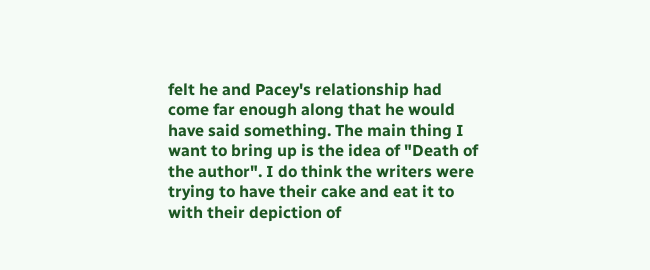felt he and Pacey's relationship had come far enough along that he would have said something. The main thing I want to bring up is the idea of "Death of the author". I do think the writers were trying to have their cake and eat it to with their depiction of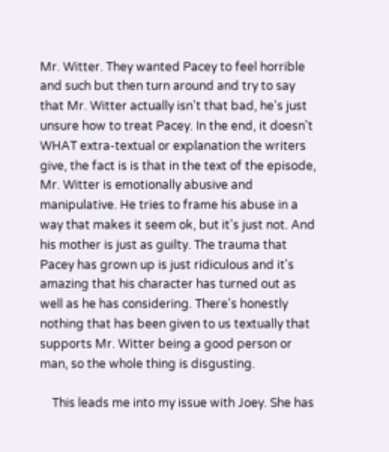Mr. Witter. They wanted Pacey to feel horrible and such but then turn around and try to say that Mr. Witter actually isn't that bad, he's just unsure how to treat Pacey. In the end, it doesn't WHAT extra-textual or explanation the writers give, the fact is is that in the text of the episode, Mr. Witter is emotionally abusive and manipulative. He tries to frame his abuse in a way that makes it seem ok, but it's just not. And his mother is just as guilty. The trauma that Pacey has grown up is just ridiculous and it's amazing that his character has turned out as well as he has considering. There's honestly nothing that has been given to us textually that supports Mr. Witter being a good person or man, so the whole thing is disgusting.

    This leads me into my issue with Joey. She has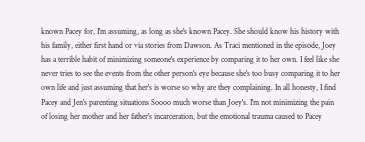known Pacey for, I'm assuming, as long as she's known Pacey. She should know his history with his family, either first hand or via stories from Dawson. As Traci mentioned in the episode, Joey has a terrible habit of minimizing someone's experience by comparing it to her own. I feel like she never tries to see the events from the other person's eye because she's too busy comparing it to her own life and just assuming that her's is worse so why are they complaining. In all honesty, I find Pacey and Jen's parenting situations Soooo much worse than Joey's. I'm not minimizing the pain of losing her mother and her father's incarceration, but the emotional trauma caused to Pacey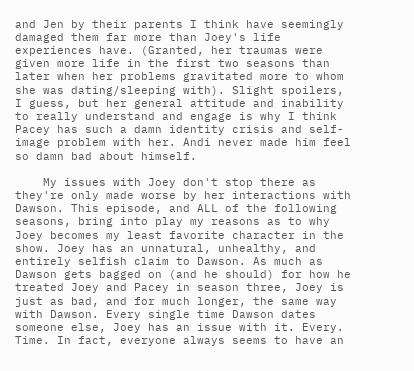and Jen by their parents I think have seemingly damaged them far more than Joey's life experiences have. (Granted, her traumas were given more life in the first two seasons than later when her problems gravitated more to whom she was dating/sleeping with). Slight spoilers, I guess, but her general attitude and inability to really understand and engage is why I think Pacey has such a damn identity crisis and self-image problem with her. Andi never made him feel so damn bad about himself.

    My issues with Joey don't stop there as they're only made worse by her interactions with Dawson. This episode, and ALL of the following seasons, bring into play my reasons as to why Joey becomes my least favorite character in the show. Joey has an unnatural, unhealthy, and entirely selfish claim to Dawson. As much as Dawson gets bagged on (and he should) for how he treated Joey and Pacey in season three, Joey is just as bad, and for much longer, the same way with Dawson. Every single time Dawson dates someone else, Joey has an issue with it. Every. Time. In fact, everyone always seems to have an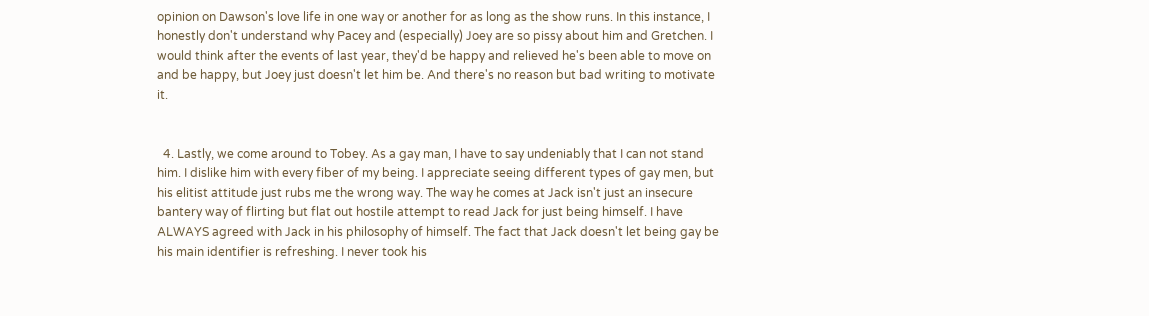opinion on Dawson's love life in one way or another for as long as the show runs. In this instance, I honestly don't understand why Pacey and (especially) Joey are so pissy about him and Gretchen. I would think after the events of last year, they'd be happy and relieved he's been able to move on and be happy, but Joey just doesn't let him be. And there's no reason but bad writing to motivate it.


  4. Lastly, we come around to Tobey. As a gay man, I have to say undeniably that I can not stand him. I dislike him with every fiber of my being. I appreciate seeing different types of gay men, but his elitist attitude just rubs me the wrong way. The way he comes at Jack isn't just an insecure bantery way of flirting but flat out hostile attempt to read Jack for just being himself. I have ALWAYS agreed with Jack in his philosophy of himself. The fact that Jack doesn't let being gay be his main identifier is refreshing. I never took his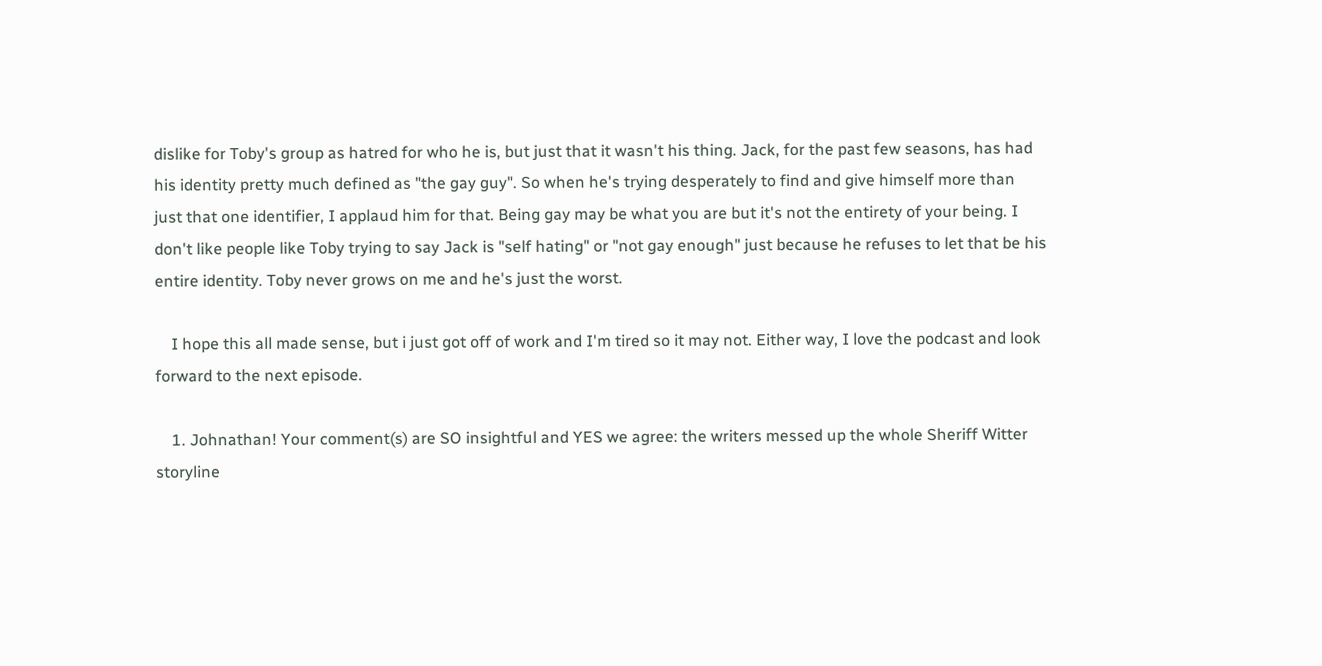dislike for Toby's group as hatred for who he is, but just that it wasn't his thing. Jack, for the past few seasons, has had his identity pretty much defined as "the gay guy". So when he's trying desperately to find and give himself more than just that one identifier, I applaud him for that. Being gay may be what you are but it's not the entirety of your being. I don't like people like Toby trying to say Jack is "self hating" or "not gay enough" just because he refuses to let that be his entire identity. Toby never grows on me and he's just the worst.

    I hope this all made sense, but i just got off of work and I'm tired so it may not. Either way, I love the podcast and look forward to the next episode.

    1. Johnathan! Your comment(s) are SO insightful and YES we agree: the writers messed up the whole Sheriff Witter storyline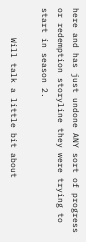here and has just undone ANY sort of progress or redemption storyline they were trying to start in season 2.

      Will talk a little bit about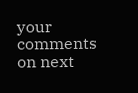your comments on next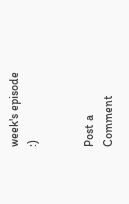week's episode :)


Post a Comment